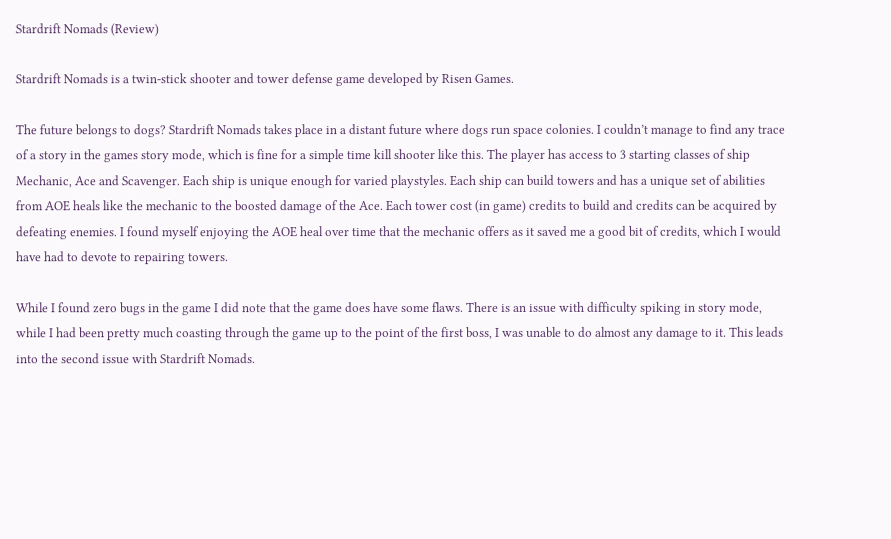Stardrift Nomads (Review)

Stardrift Nomads is a twin-stick shooter and tower defense game developed by Risen Games.

The future belongs to dogs? Stardrift Nomads takes place in a distant future where dogs run space colonies. I couldn’t manage to find any trace of a story in the games story mode, which is fine for a simple time kill shooter like this. The player has access to 3 starting classes of ship Mechanic, Ace and Scavenger. Each ship is unique enough for varied playstyles. Each ship can build towers and has a unique set of abilities from AOE heals like the mechanic to the boosted damage of the Ace. Each tower cost (in game) credits to build and credits can be acquired by defeating enemies. I found myself enjoying the AOE heal over time that the mechanic offers as it saved me a good bit of credits, which I would have had to devote to repairing towers.

While I found zero bugs in the game I did note that the game does have some flaws. There is an issue with difficulty spiking in story mode, while I had been pretty much coasting through the game up to the point of the first boss, I was unable to do almost any damage to it. This leads into the second issue with Stardrift Nomads.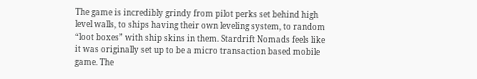The game is incredibly grindy from pilot perks set behind high level walls, to ships having their own leveling system, to random “loot boxes” with ship skins in them. Stardrift Nomads feels like it was originally set up to be a micro transaction based mobile game. The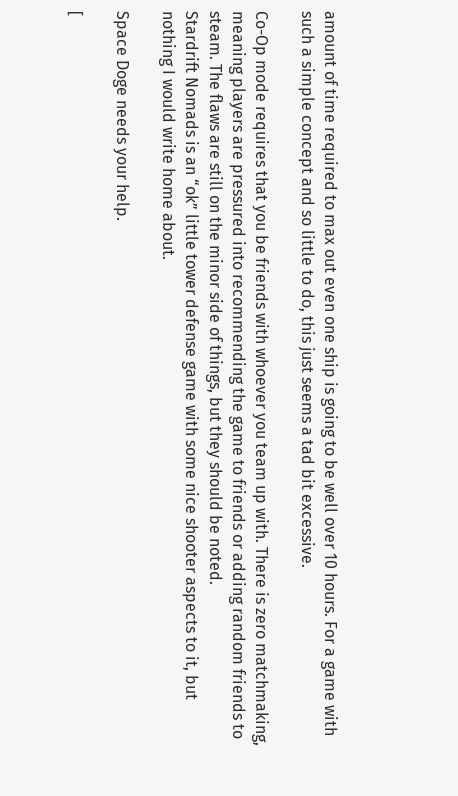amount of time required to max out even one ship is going to be well over 10 hours. For a game with such a simple concept and so little to do, this just seems a tad bit excessive.

Co-Op mode requires that you be friends with whoever you team up with. There is zero matchmaking, meaning players are pressured into recommending the game to friends or adding random friends to steam. The flaws are still on the minor side of things, but they should be noted.
Stardrift Nomads is an “ok” little tower defense game with some nice shooter aspects to it, but nothing I would write home about.

Space Doge needs your help.

[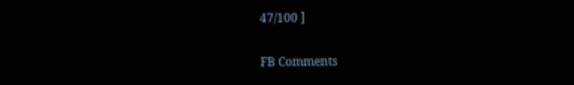47/100 ]

FB Comments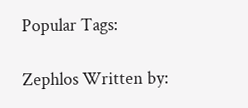Popular Tags:

Zephlos Written by: